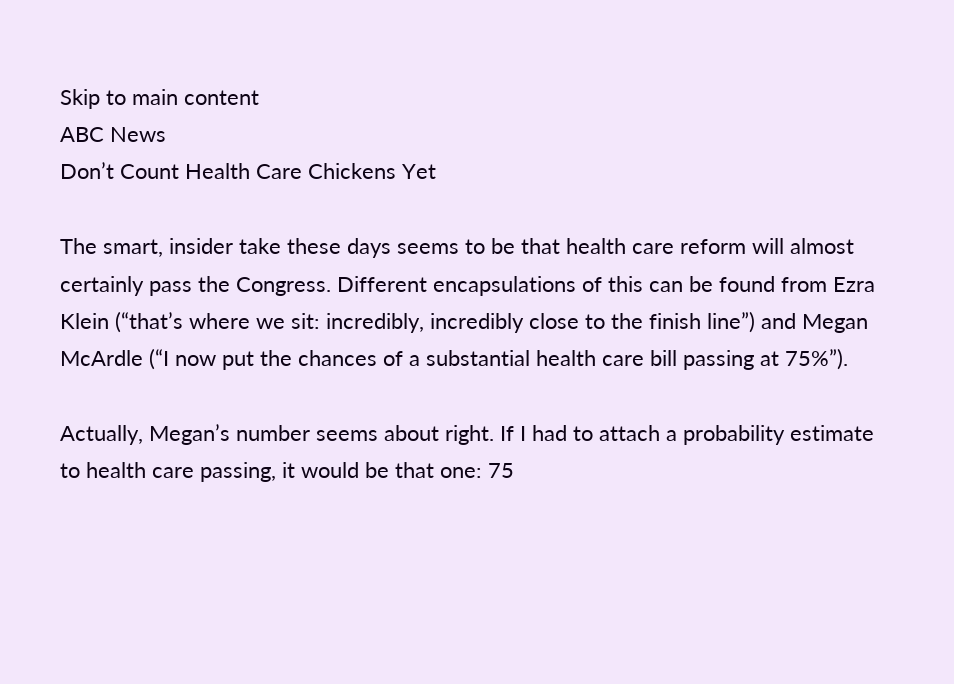Skip to main content
ABC News
Don’t Count Health Care Chickens Yet

The smart, insider take these days seems to be that health care reform will almost certainly pass the Congress. Different encapsulations of this can be found from Ezra Klein (“that’s where we sit: incredibly, incredibly close to the finish line”) and Megan McArdle (“I now put the chances of a substantial health care bill passing at 75%”).

Actually, Megan’s number seems about right. If I had to attach a probability estimate to health care passing, it would be that one: 75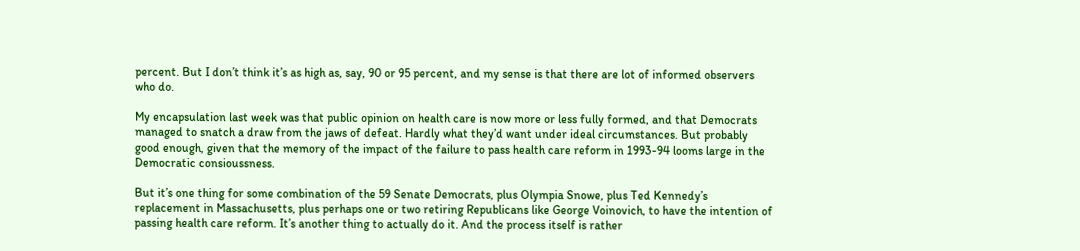percent. But I don’t think it’s as high as, say, 90 or 95 percent, and my sense is that there are lot of informed observers who do.

My encapsulation last week was that public opinion on health care is now more or less fully formed, and that Democrats managed to snatch a draw from the jaws of defeat. Hardly what they’d want under ideal circumstances. But probably good enough, given that the memory of the impact of the failure to pass health care reform in 1993-94 looms large in the Democratic consioussness.

But it’s one thing for some combination of the 59 Senate Democrats, plus Olympia Snowe, plus Ted Kennedy’s replacement in Massachusetts, plus perhaps one or two retiring Republicans like George Voinovich, to have the intention of passing health care reform. It’s another thing to actually do it. And the process itself is rather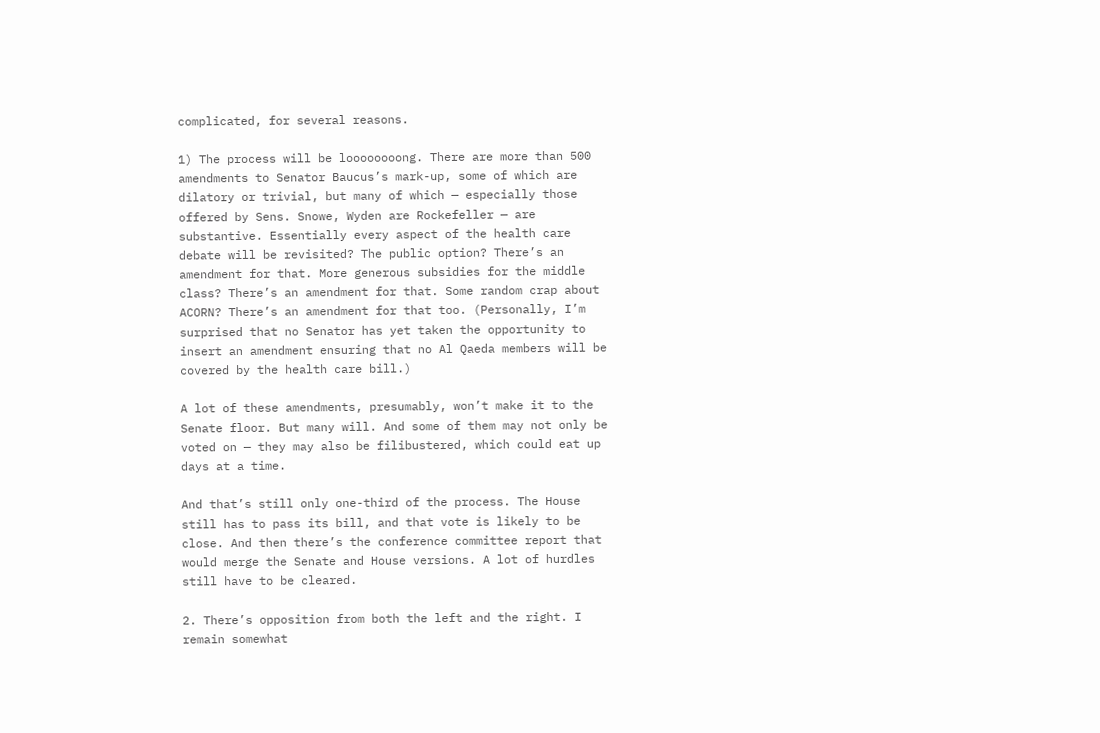complicated, for several reasons.

1) The process will be loooooooong. There are more than 500 amendments to Senator Baucus’s mark-up, some of which are dilatory or trivial, but many of which — especially those offered by Sens. Snowe, Wyden are Rockefeller — are substantive. Essentially every aspect of the health care debate will be revisited? The public option? There’s an amendment for that. More generous subsidies for the middle class? There’s an amendment for that. Some random crap about ACORN? There’s an amendment for that too. (Personally, I’m surprised that no Senator has yet taken the opportunity to insert an amendment ensuring that no Al Qaeda members will be covered by the health care bill.)

A lot of these amendments, presumably, won’t make it to the Senate floor. But many will. And some of them may not only be voted on — they may also be filibustered, which could eat up days at a time.

And that’s still only one-third of the process. The House still has to pass its bill, and that vote is likely to be close. And then there’s the conference committee report that would merge the Senate and House versions. A lot of hurdles still have to be cleared.

2. There’s opposition from both the left and the right. I remain somewhat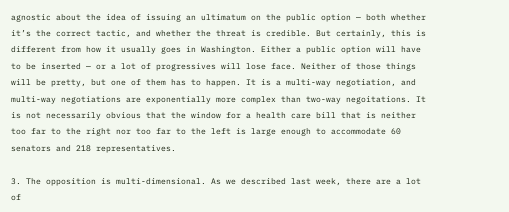agnostic about the idea of issuing an ultimatum on the public option — both whether it’s the correct tactic, and whether the threat is credible. But certainly, this is different from how it usually goes in Washington. Either a public option will have to be inserted — or a lot of progressives will lose face. Neither of those things will be pretty, but one of them has to happen. It is a multi-way negotiation, and multi-way negotiations are exponentially more complex than two-way negoitations. It is not necessarily obvious that the window for a health care bill that is neither too far to the right nor too far to the left is large enough to accommodate 60 senators and 218 representatives.

3. The opposition is multi-dimensional. As we described last week, there are a lot of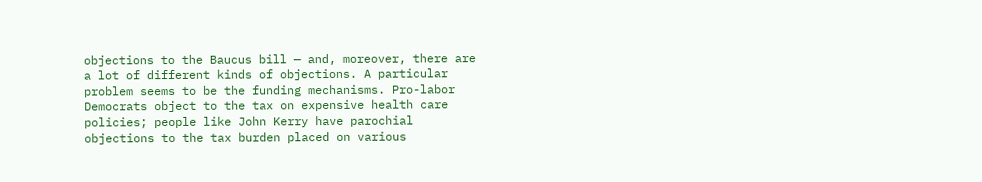objections to the Baucus bill — and, moreover, there are a lot of different kinds of objections. A particular problem seems to be the funding mechanisms. Pro-labor Democrats object to the tax on expensive health care policies; people like John Kerry have parochial objections to the tax burden placed on various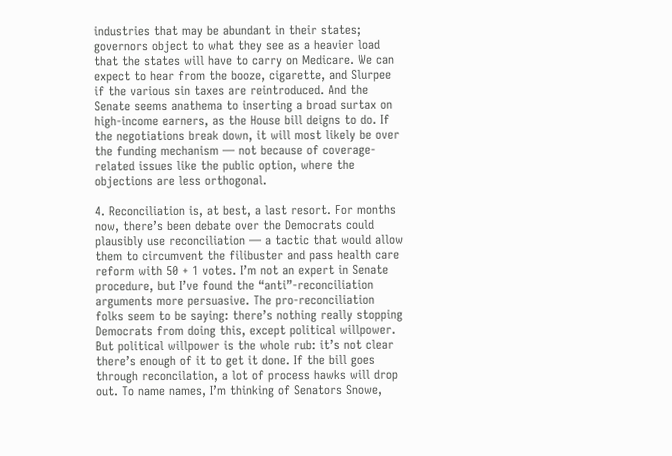industries that may be abundant in their states; governors object to what they see as a heavier load that the states will have to carry on Medicare. We can expect to hear from the booze, cigarette, and Slurpee if the various sin taxes are reintroduced. And the Senate seems anathema to inserting a broad surtax on high-income earners, as the House bill deigns to do. If the negotiations break down, it will most likely be over the funding mechanism — not because of coverage-related issues like the public option, where the objections are less orthogonal.

4. Reconciliation is, at best, a last resort. For months now, there’s been debate over the Democrats could plausibly use reconciliation — a tactic that would allow them to circumvent the filibuster and pass health care reform with 50 + 1 votes. I’m not an expert in Senate procedure, but I’ve found the “anti”-reconciliation arguments more persuasive. The pro-reconciliation folks seem to be saying: there’s nothing really stopping Democrats from doing this, except political willpower. But political willpower is the whole rub: it’s not clear there’s enough of it to get it done. If the bill goes through reconcilation, a lot of process hawks will drop out. To name names, I’m thinking of Senators Snowe,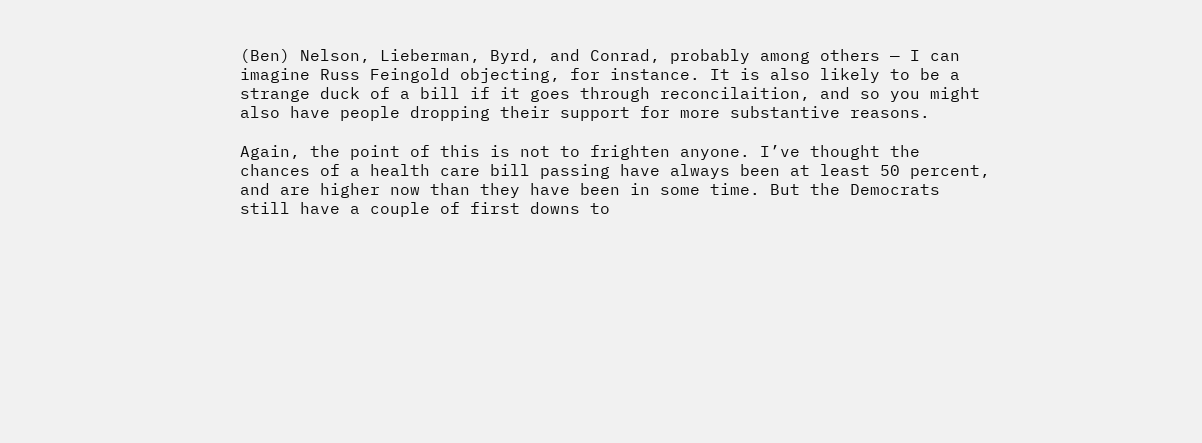(Ben) Nelson, Lieberman, Byrd, and Conrad, probably among others — I can imagine Russ Feingold objecting, for instance. It is also likely to be a strange duck of a bill if it goes through reconcilaition, and so you might also have people dropping their support for more substantive reasons.

Again, the point of this is not to frighten anyone. I’ve thought the chances of a health care bill passing have always been at least 50 percent, and are higher now than they have been in some time. But the Democrats still have a couple of first downs to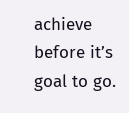achieve before it’s goal to go.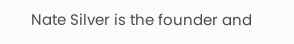Nate Silver is the founder and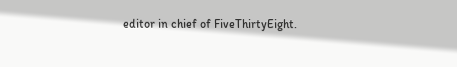editor in chief of FiveThirtyEight.